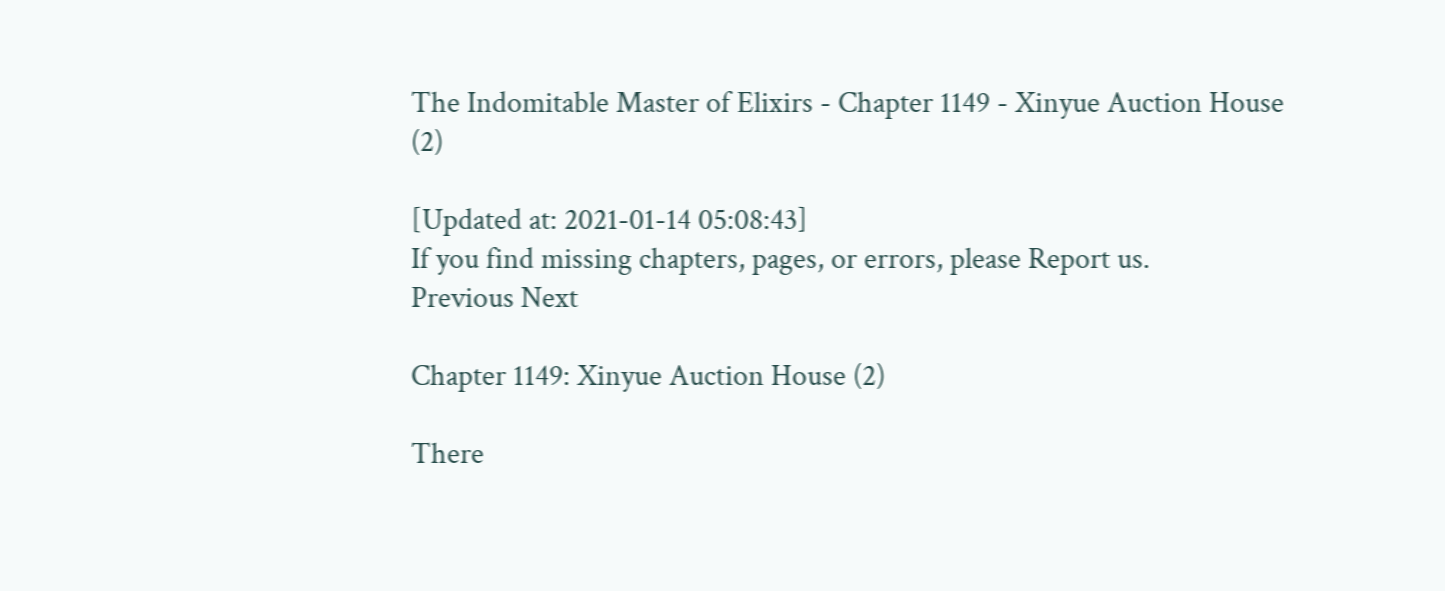The Indomitable Master of Elixirs - Chapter 1149 - Xinyue Auction House (2)

[Updated at: 2021-01-14 05:08:43]
If you find missing chapters, pages, or errors, please Report us.
Previous Next

Chapter 1149: Xinyue Auction House (2)

There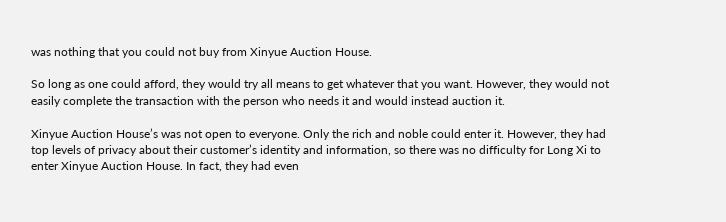was nothing that you could not buy from Xinyue Auction House.

So long as one could afford, they would try all means to get whatever that you want. However, they would not easily complete the transaction with the person who needs it and would instead auction it.

Xinyue Auction House’s was not open to everyone. Only the rich and noble could enter it. However, they had top levels of privacy about their customer’s identity and information, so there was no difficulty for Long Xi to enter Xinyue Auction House. In fact, they had even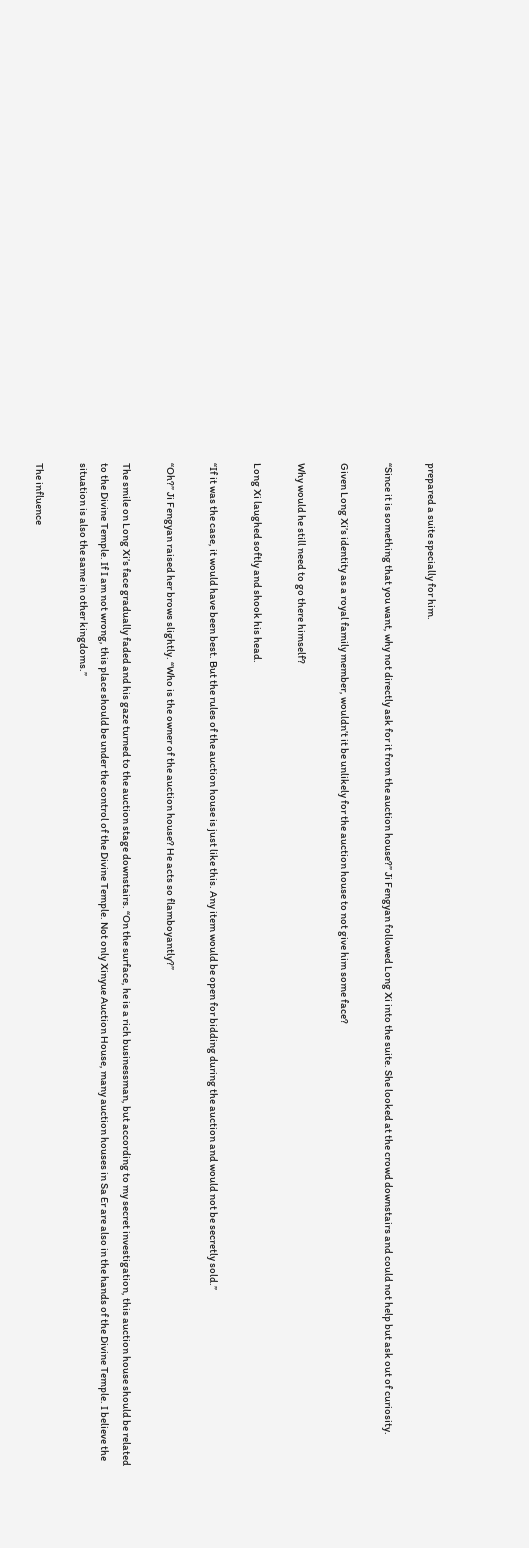prepared a suite specially for him.

“Since it is something that you want, why not directly ask for it from the auction house?” Ji Fengyan followed Long Xi into the suite. She looked at the crowd downstairs and could not help but ask out of curiosity.

Given Long Xi’s identity as a royal family member, wouldn’t it be unlikely for the auction house to not give him some face?

Why would he still need to go there himself?

Long Xi laughed softly and shook his head.

“If it was the case, it would have been best. But the rules of the auction house is just like this. Any item would be open for bidding during the auction and would not be secretly sold.”

“Oh?” Ji Fengyan raised her brows slightly. “Who is the owner of the auction house? He acts so flamboyantly?”

The smile on Long Xi’s face gradually faded and his gaze turned to the auction stage downstairs. “On the surface, he is a rich businessman, but according to my secret investigation, this auction house should be related to the Divine Temple. If I am not wrong, this place should be under the control of the Divine Temple. Not only Xinyue Auction House, many auction houses in Sa Er are also in the hands of the Divine Temple. I believe the situation is also the same in other kingdoms.”

The influence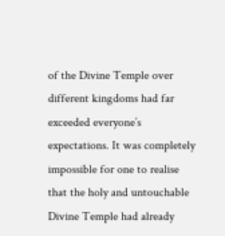of the Divine Temple over different kingdoms had far exceeded everyone’s expectations. It was completely impossible for one to realise that the holy and untouchable Divine Temple had already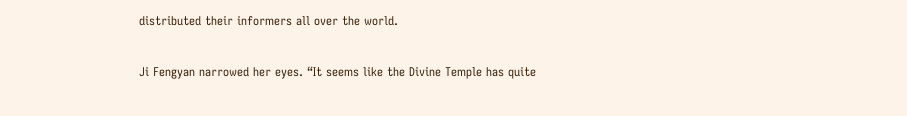distributed their informers all over the world.

Ji Fengyan narrowed her eyes. “It seems like the Divine Temple has quite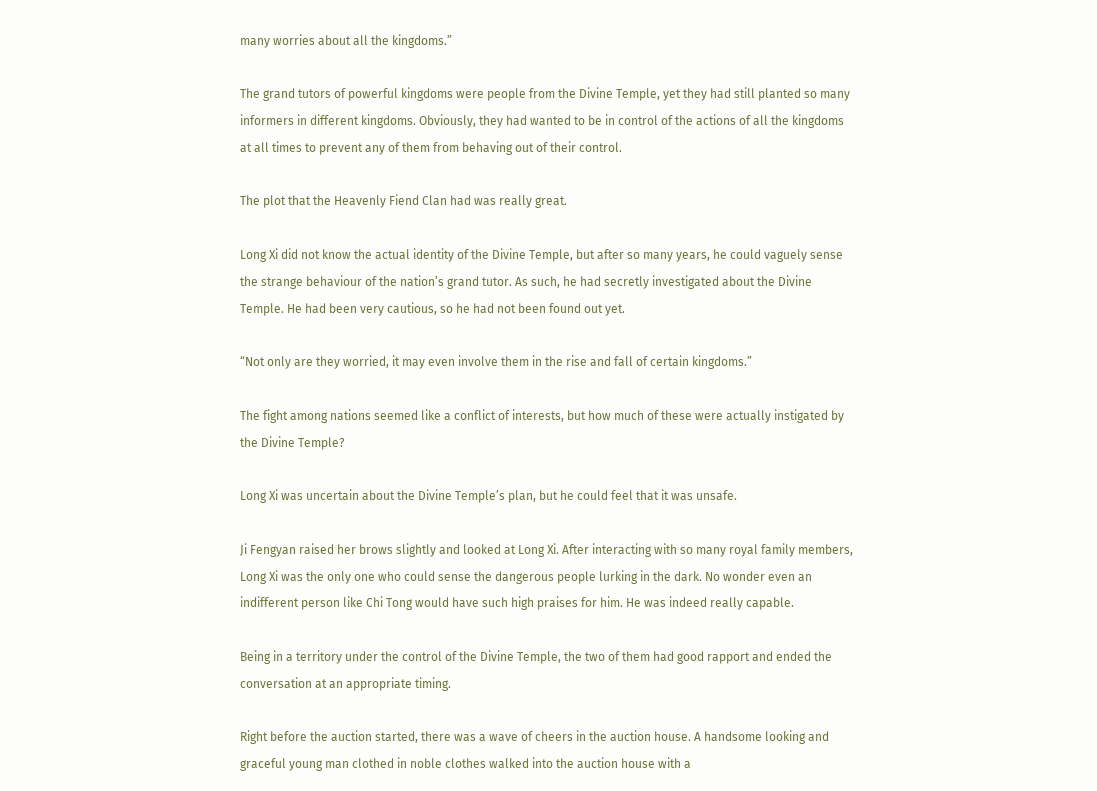many worries about all the kingdoms.”

The grand tutors of powerful kingdoms were people from the Divine Temple, yet they had still planted so many informers in different kingdoms. Obviously, they had wanted to be in control of the actions of all the kingdoms at all times to prevent any of them from behaving out of their control.

The plot that the Heavenly Fiend Clan had was really great.

Long Xi did not know the actual identity of the Divine Temple, but after so many years, he could vaguely sense the strange behaviour of the nation’s grand tutor. As such, he had secretly investigated about the Divine Temple. He had been very cautious, so he had not been found out yet.

“Not only are they worried, it may even involve them in the rise and fall of certain kingdoms.”

The fight among nations seemed like a conflict of interests, but how much of these were actually instigated by the Divine Temple?

Long Xi was uncertain about the Divine Temple’s plan, but he could feel that it was unsafe.

Ji Fengyan raised her brows slightly and looked at Long Xi. After interacting with so many royal family members, Long Xi was the only one who could sense the dangerous people lurking in the dark. No wonder even an indifferent person like Chi Tong would have such high praises for him. He was indeed really capable.

Being in a territory under the control of the Divine Temple, the two of them had good rapport and ended the conversation at an appropriate timing.

Right before the auction started, there was a wave of cheers in the auction house. A handsome looking and graceful young man clothed in noble clothes walked into the auction house with a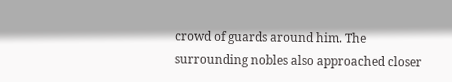crowd of guards around him. The surrounding nobles also approached closer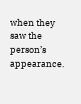when they saw the person’s appearance.